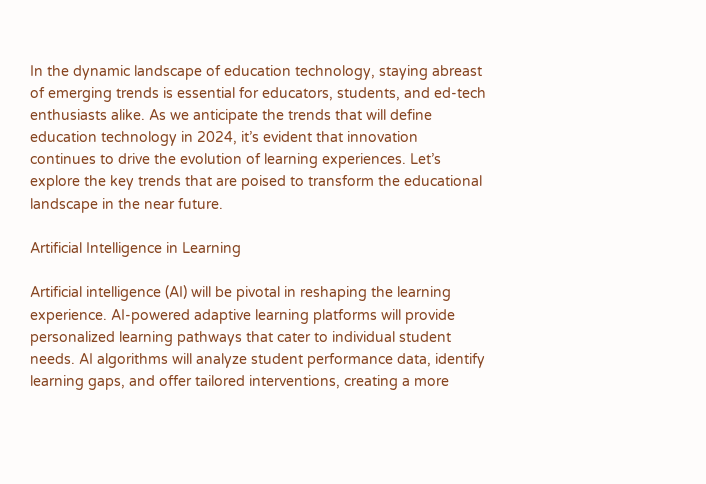In the dynamic landscape of education technology, staying abreast of emerging trends is essential for educators, students, and ed-tech enthusiasts alike. As we anticipate the trends that will define education technology in 2024, it’s evident that innovation continues to drive the evolution of learning experiences. Let’s explore the key trends that are poised to transform the educational landscape in the near future.

Artificial Intelligence in Learning

Artificial intelligence (AI) will be pivotal in reshaping the learning experience. AI-powered adaptive learning platforms will provide personalized learning pathways that cater to individual student needs. AI algorithms will analyze student performance data, identify learning gaps, and offer tailored interventions, creating a more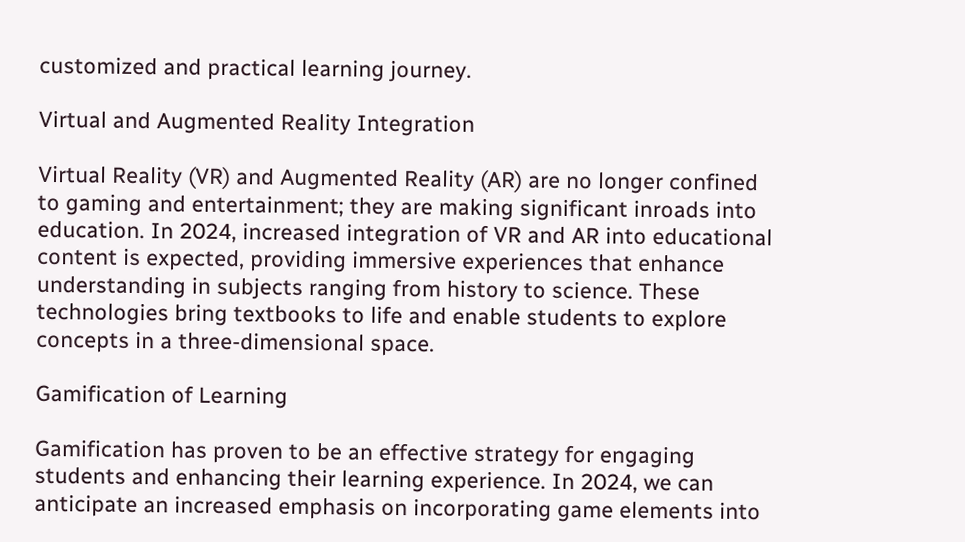customized and practical learning journey.

Virtual and Augmented Reality Integration

Virtual Reality (VR) and Augmented Reality (AR) are no longer confined to gaming and entertainment; they are making significant inroads into education. In 2024, increased integration of VR and AR into educational content is expected, providing immersive experiences that enhance understanding in subjects ranging from history to science. These technologies bring textbooks to life and enable students to explore concepts in a three-dimensional space.

Gamification of Learning

Gamification has proven to be an effective strategy for engaging students and enhancing their learning experience. In 2024, we can anticipate an increased emphasis on incorporating game elements into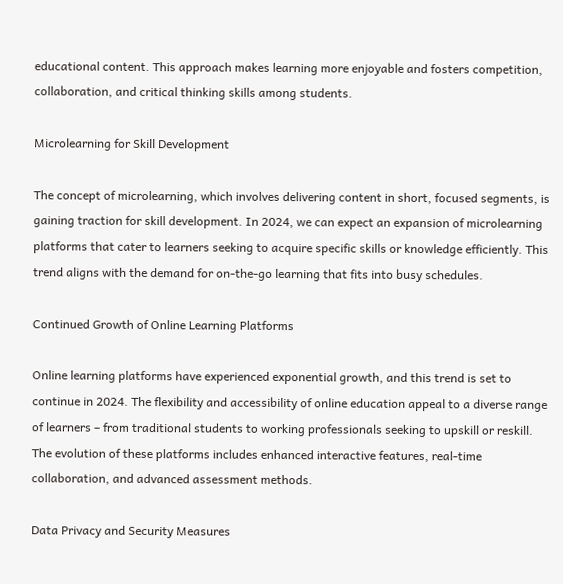educational content. This approach makes learning more enjoyable and fosters competition, collaboration, and critical thinking skills among students.

Microlearning for Skill Development

The concept of microlearning, which involves delivering content in short, focused segments, is gaining traction for skill development. In 2024, we can expect an expansion of microlearning platforms that cater to learners seeking to acquire specific skills or knowledge efficiently. This trend aligns with the demand for on-the-go learning that fits into busy schedules.

Continued Growth of Online Learning Platforms

Online learning platforms have experienced exponential growth, and this trend is set to continue in 2024. The flexibility and accessibility of online education appeal to a diverse range of learners – from traditional students to working professionals seeking to upskill or reskill. The evolution of these platforms includes enhanced interactive features, real-time collaboration, and advanced assessment methods.

Data Privacy and Security Measures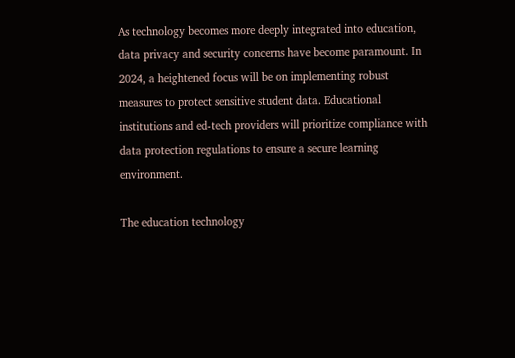As technology becomes more deeply integrated into education, data privacy and security concerns have become paramount. In 2024, a heightened focus will be on implementing robust measures to protect sensitive student data. Educational institutions and ed-tech providers will prioritize compliance with data protection regulations to ensure a secure learning environment.

The education technology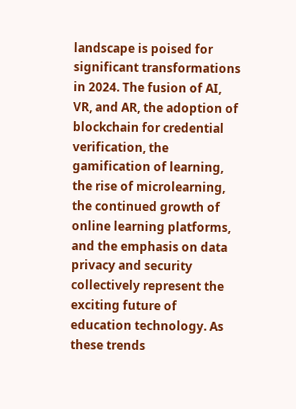landscape is poised for significant transformations in 2024. The fusion of AI, VR, and AR, the adoption of blockchain for credential verification, the gamification of learning, the rise of microlearning, the continued growth of online learning platforms, and the emphasis on data privacy and security collectively represent the exciting future of education technology. As these trends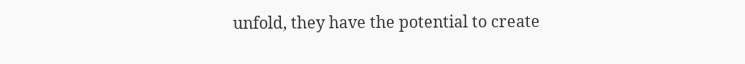unfold, they have the potential to create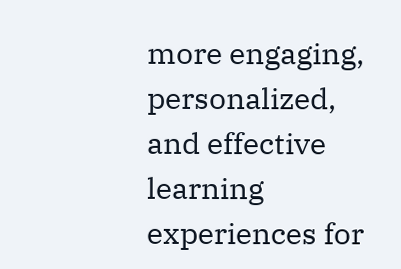more engaging, personalized, and effective learning experiences for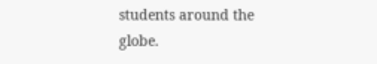students around the globe.